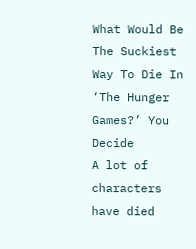What Would Be The Suckiest Way To Die In ‘The Hunger Games?’ You Decide
A lot of characters have died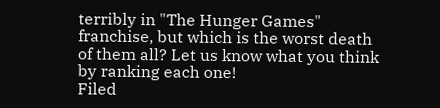terribly in "The Hunger Games" franchise, but which is the worst death of them all? Let us know what you think by ranking each one!
Filed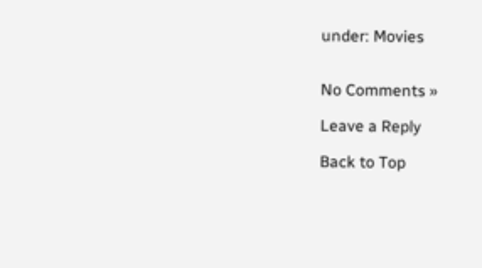under: Movies


No Comments »

Leave a Reply

Back to Top